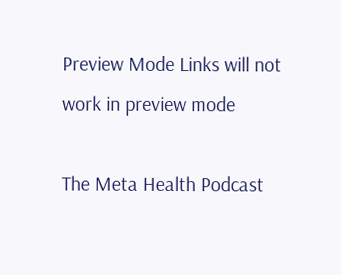Preview Mode Links will not work in preview mode

The Meta Health Podcast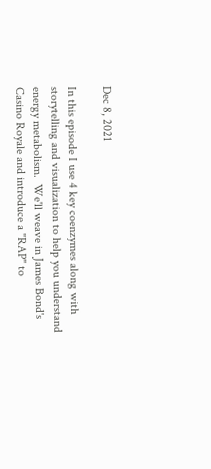Dec 8, 2021

In this episode I use 4 key coenzymes along with storytelling and visualization to help you understand energy metabolism.  We'll weave in James Bond's Casino Royale and introduce a "RAP" to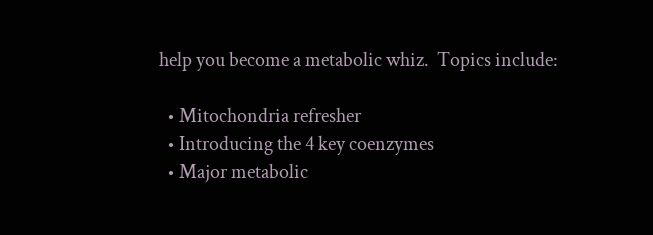help you become a metabolic whiz.  Topics include:

  • Mitochondria refresher
  • Introducing the 4 key coenzymes
  • Major metabolic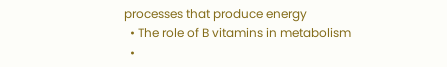processes that produce energy
  • The role of B vitamins in metabolism
  •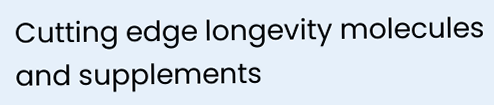Cutting edge longevity molecules and supplements